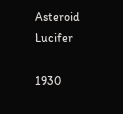Asteroid Lucifer

1930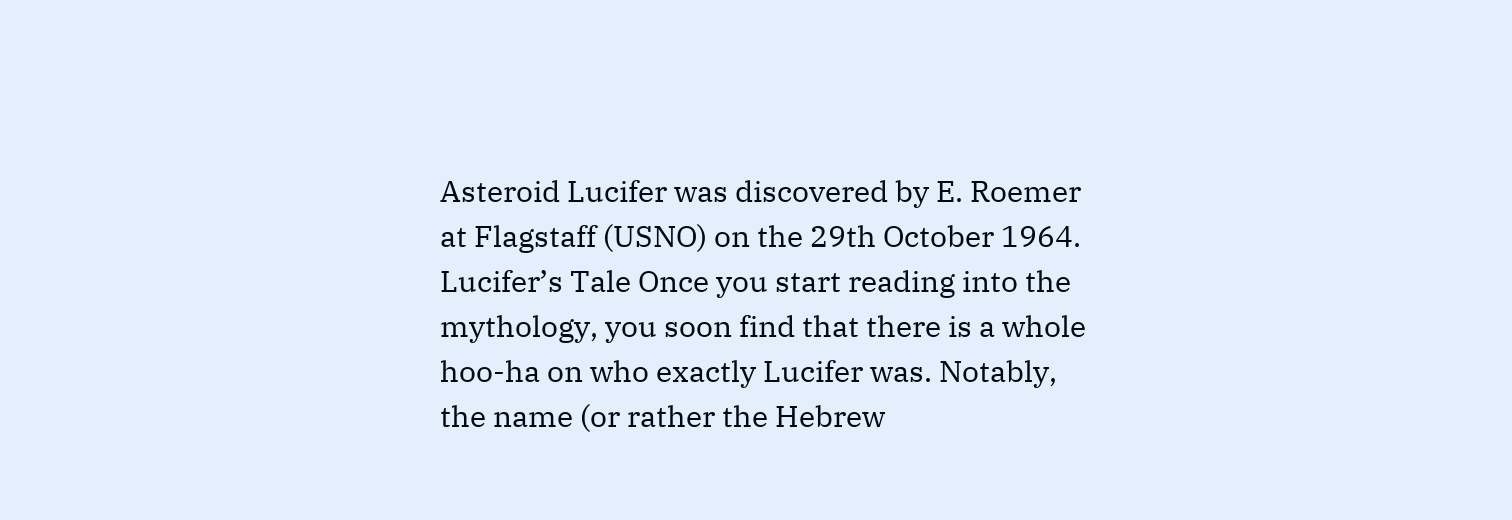Asteroid Lucifer was discovered by E. Roemer at Flagstaff (USNO) on the 29th October 1964. Lucifer’s Tale Once you start reading into the mythology, you soon find that there is a whole hoo-ha on who exactly Lucifer was. Notably, the name (or rather the Hebrew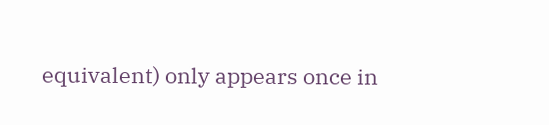equivalent) only appears once in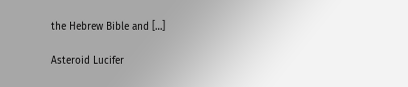the Hebrew Bible and […]

Asteroid Lucifer